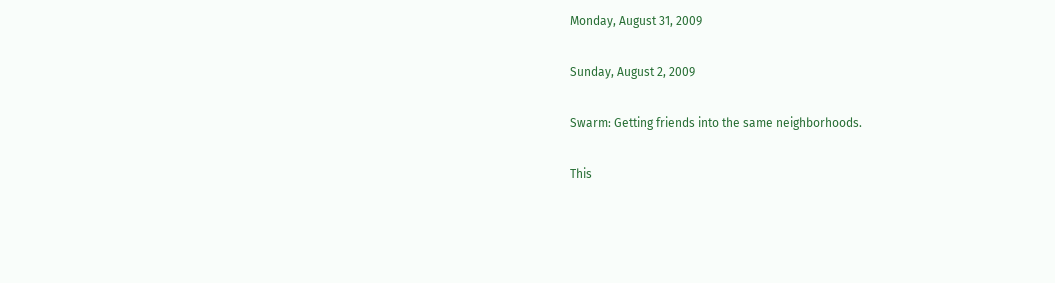Monday, August 31, 2009

Sunday, August 2, 2009

Swarm: Getting friends into the same neighborhoods.

This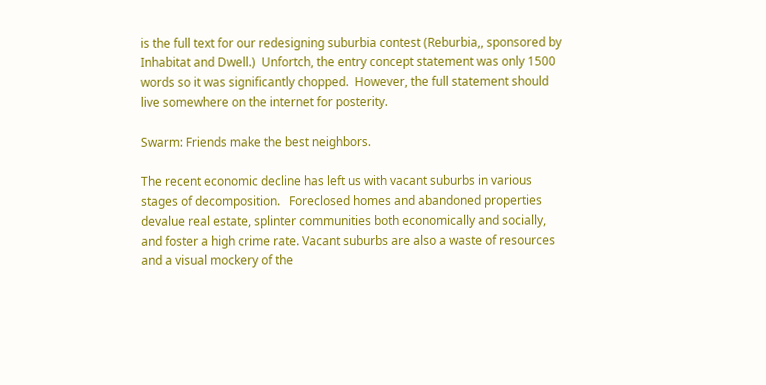is the full text for our redesigning suburbia contest (Reburbia,, sponsored by Inhabitat and Dwell.)  Unfortch, the entry concept statement was only 1500 words so it was significantly chopped.  However, the full statement should live somewhere on the internet for posterity.

Swarm: Friends make the best neighbors.

The recent economic decline has left us with vacant suburbs in various stages of decomposition.   Foreclosed homes and abandoned properties devalue real estate, splinter communities both economically and socially, and foster a high crime rate. Vacant suburbs are also a waste of resources and a visual mockery of the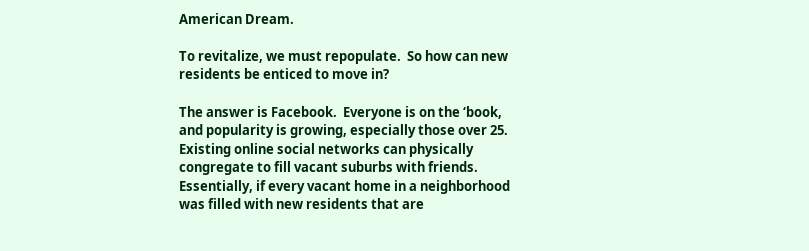American Dream.

To revitalize, we must repopulate.  So how can new residents be enticed to move in?

The answer is Facebook.  Everyone is on the ‘book, and popularity is growing, especially those over 25.  Existing online social networks can physically congregate to fill vacant suburbs with friends. Essentially, if every vacant home in a neighborhood was filled with new residents that are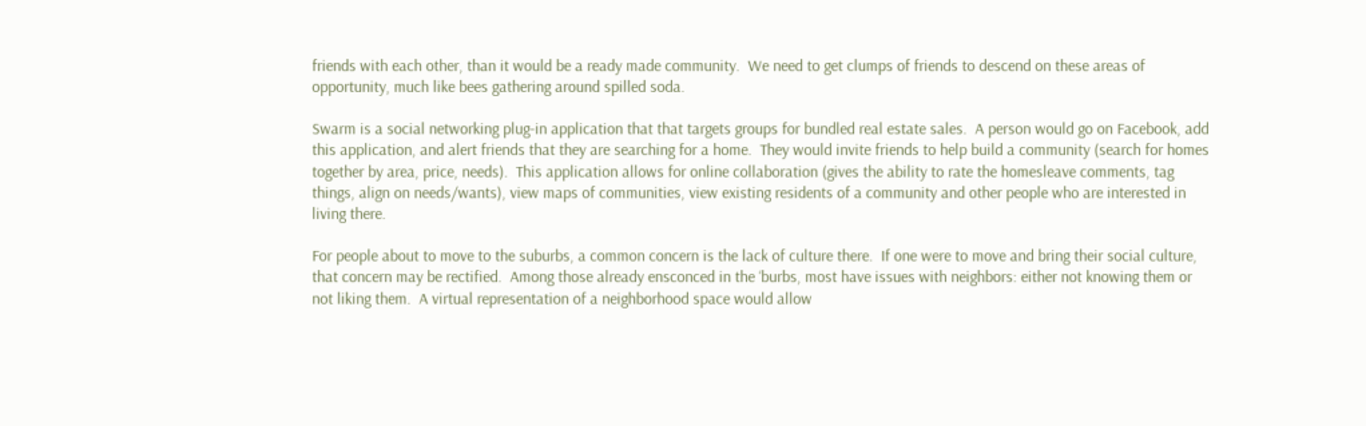friends with each other, than it would be a ready made community.  We need to get clumps of friends to descend on these areas of opportunity, much like bees gathering around spilled soda.

Swarm is a social networking plug-in application that that targets groups for bundled real estate sales.  A person would go on Facebook, add this application, and alert friends that they are searching for a home.  They would invite friends to help build a community (search for homes together by area, price, needs).  This application allows for online collaboration (gives the ability to rate the homesleave comments, tag things, align on needs/wants), view maps of communities, view existing residents of a community and other people who are interested in living there.

For people about to move to the suburbs, a common concern is the lack of culture there.  If one were to move and bring their social culture, that concern may be rectified.  Among those already ensconced in the ‘burbs, most have issues with neighbors: either not knowing them or not liking them.  A virtual representation of a neighborhood space would allow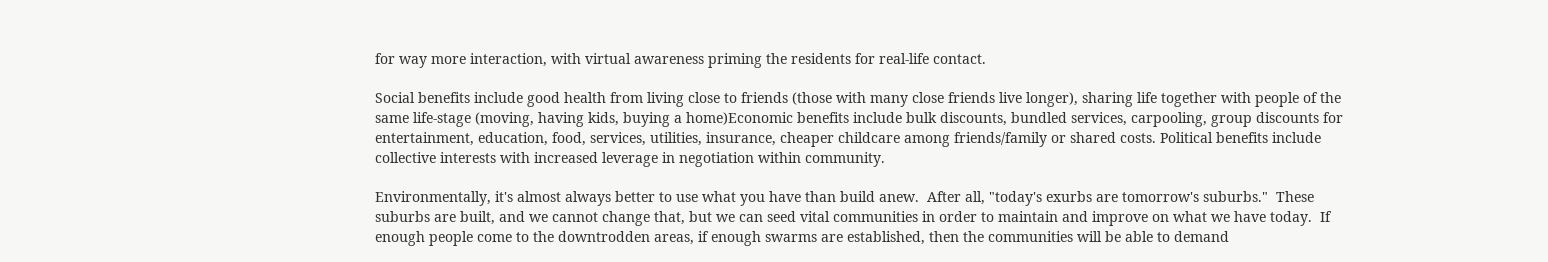for way more interaction, with virtual awareness priming the residents for real-life contact.

Social benefits include good health from living close to friends (those with many close friends live longer), sharing life together with people of the same life-stage (moving, having kids, buying a home)Economic benefits include bulk discounts, bundled services, carpooling, group discounts for entertainment, education, food, services, utilities, insurance, cheaper childcare among friends/family or shared costs. Political benefits include collective interests with increased leverage in negotiation within community.

Environmentally, it's almost always better to use what you have than build anew.  After all, "today's exurbs are tomorrow's suburbs."  These suburbs are built, and we cannot change that, but we can seed vital communities in order to maintain and improve on what we have today.  If enough people come to the downtrodden areas, if enough swarms are established, then the communities will be able to demand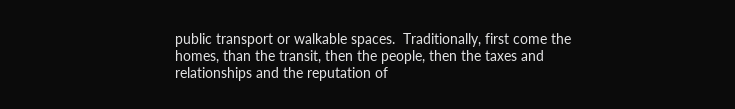public transport or walkable spaces.  Traditionally, first come the homes, than the transit, then the people, then the taxes and relationships and the reputation of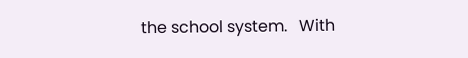the school system.   With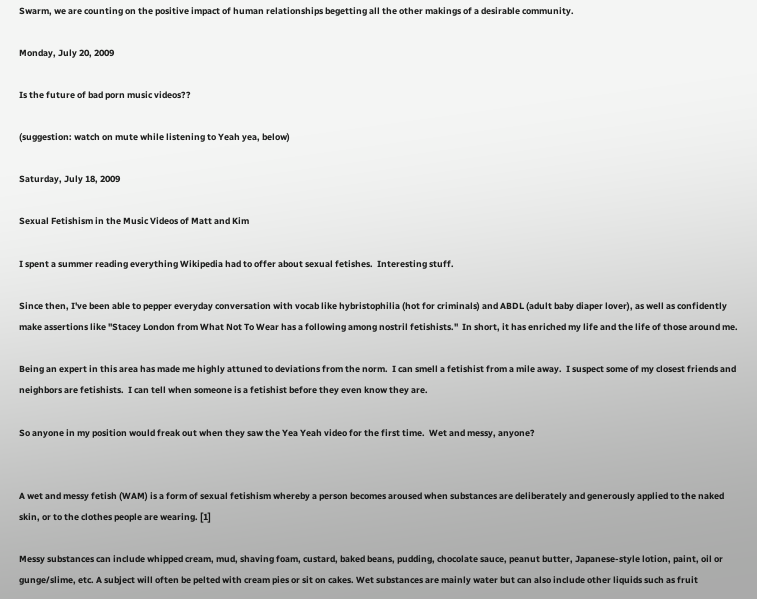Swarm, we are counting on the positive impact of human relationships begetting all the other makings of a desirable community.

Monday, July 20, 2009

Is the future of bad porn music videos??

(suggestion: watch on mute while listening to Yeah yea, below)

Saturday, July 18, 2009

Sexual Fetishism in the Music Videos of Matt and Kim

I spent a summer reading everything Wikipedia had to offer about sexual fetishes.  Interesting stuff.

Since then, I've been able to pepper everyday conversation with vocab like hybristophilia (hot for criminals) and ABDL (adult baby diaper lover), as well as confidently make assertions like "Stacey London from What Not To Wear has a following among nostril fetishists."  In short, it has enriched my life and the life of those around me.

Being an expert in this area has made me highly attuned to deviations from the norm.  I can smell a fetishist from a mile away.  I suspect some of my closest friends and neighbors are fetishists.  I can tell when someone is a fetishist before they even know they are.

So anyone in my position would freak out when they saw the Yea Yeah video for the first time.  Wet and messy, anyone?


A wet and messy fetish (WAM) is a form of sexual fetishism whereby a person becomes aroused when substances are deliberately and generously applied to the naked skin, or to the clothes people are wearing. [1]

Messy substances can include whipped cream, mud, shaving foam, custard, baked beans, pudding, chocolate sauce, peanut butter, Japanese-style lotion, paint, oil or gunge/slime, etc. A subject will often be pelted with cream pies or sit on cakes. Wet substances are mainly water but can also include other liquids such as fruit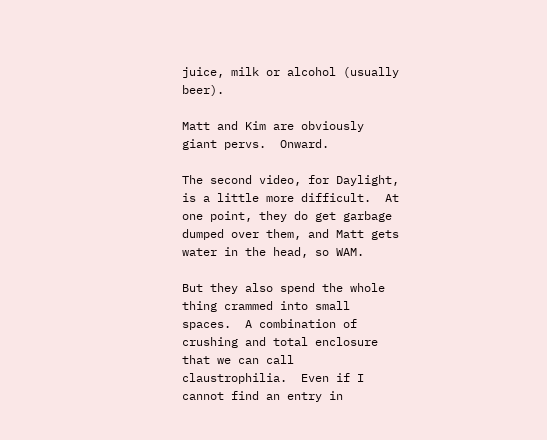juice, milk or alcohol (usually beer).

Matt and Kim are obviously giant pervs.  Onward.

The second video, for Daylight, is a little more difficult.  At one point, they do get garbage dumped over them, and Matt gets water in the head, so WAM.

But they also spend the whole thing crammed into small spaces.  A combination of crushing and total enclosure that we can call claustrophilia.  Even if I cannot find an entry in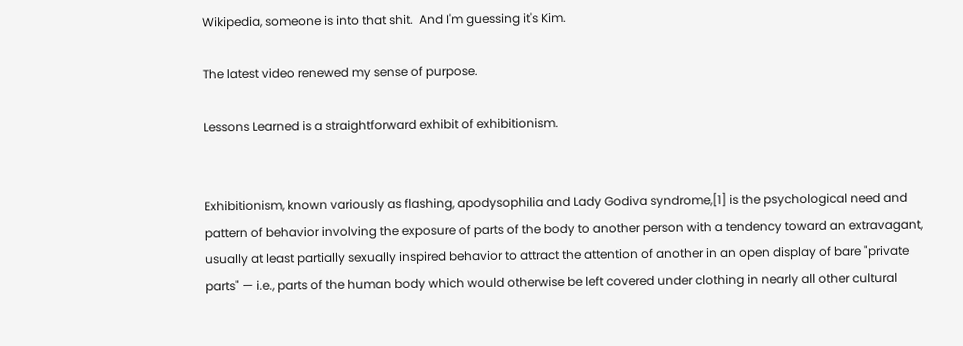Wikipedia, someone is into that shit.  And I'm guessing it's Kim.

The latest video renewed my sense of purpose.

Lessons Learned is a straightforward exhibit of exhibitionism.


Exhibitionism, known variously as flashing, apodysophilia and Lady Godiva syndrome,[1] is the psychological need and pattern of behavior involving the exposure of parts of the body to another person with a tendency toward an extravagant, usually at least partially sexually inspired behavior to attract the attention of another in an open display of bare "private parts" — i.e., parts of the human body which would otherwise be left covered under clothing in nearly all other cultural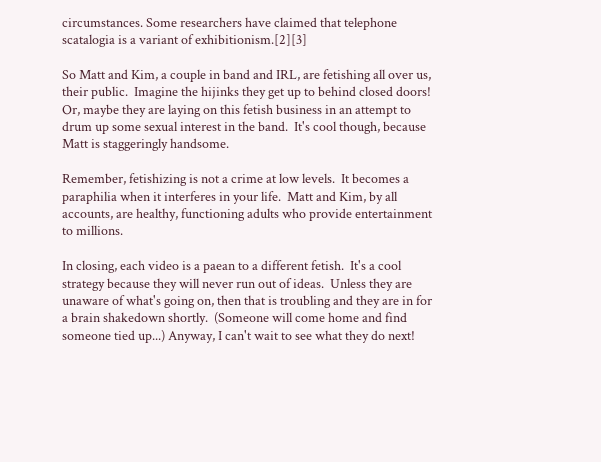circumstances. Some researchers have claimed that telephone scatalogia is a variant of exhibitionism.[2][3]

So Matt and Kim, a couple in band and IRL, are fetishing all over us, their public.  Imagine the hijinks they get up to behind closed doors!  Or, maybe they are laying on this fetish business in an attempt to drum up some sexual interest in the band.  It's cool though, because Matt is staggeringly handsome.

Remember, fetishizing is not a crime at low levels.  It becomes a paraphilia when it interferes in your life.  Matt and Kim, by all accounts, are healthy, functioning adults who provide entertainment to millions.

In closing, each video is a paean to a different fetish.  It's a cool strategy because they will never run out of ideas.  Unless they are unaware of what's going on, then that is troubling and they are in for a brain shakedown shortly.  (Someone will come home and find someone tied up...) Anyway, I can't wait to see what they do next!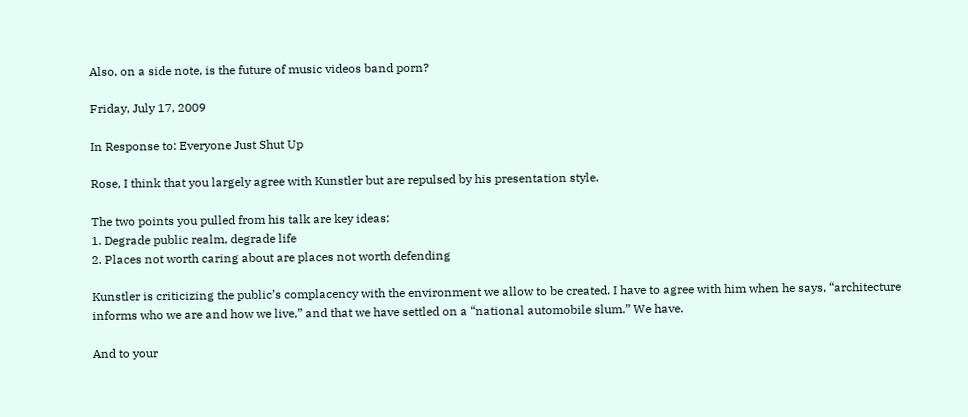Also, on a side note, is the future of music videos band porn?

Friday, July 17, 2009

In Response to: Everyone Just Shut Up

Rose, I think that you largely agree with Kunstler but are repulsed by his presentation style.

The two points you pulled from his talk are key ideas:
1. Degrade public realm, degrade life
2. Places not worth caring about are places not worth defending

Kunstler is criticizing the public’s complacency with the environment we allow to be created. I have to agree with him when he says, “architecture informs who we are and how we live,” and that we have settled on a “national automobile slum.” We have.

And to your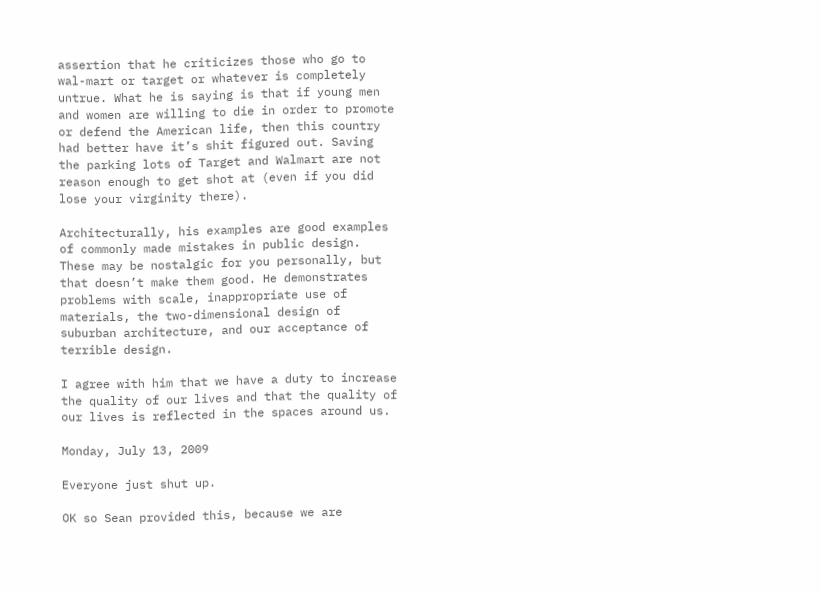assertion that he criticizes those who go to wal-mart or target or whatever is completely untrue. What he is saying is that if young men and women are willing to die in order to promote or defend the American life, then this country had better have it’s shit figured out. Saving the parking lots of Target and Walmart are not reason enough to get shot at (even if you did lose your virginity there).

Architecturally, his examples are good examples of commonly made mistakes in public design. These may be nostalgic for you personally, but that doesn’t make them good. He demonstrates problems with scale, inappropriate use of materials, the two-dimensional design of suburban architecture, and our acceptance of terrible design.

I agree with him that we have a duty to increase the quality of our lives and that the quality of our lives is reflected in the spaces around us.

Monday, July 13, 2009

Everyone just shut up.

OK so Sean provided this, because we are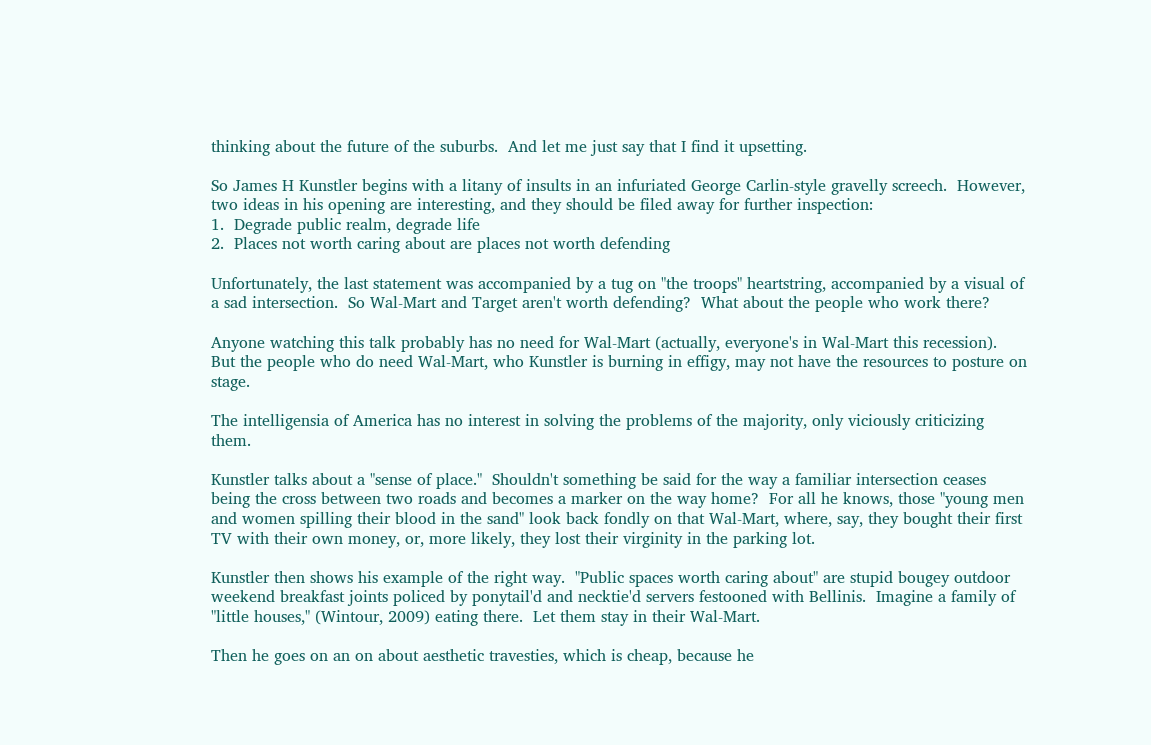thinking about the future of the suburbs.  And let me just say that I find it upsetting.

So James H Kunstler begins with a litany of insults in an infuriated George Carlin-style gravelly screech.  However, two ideas in his opening are interesting, and they should be filed away for further inspection:
1.  Degrade public realm, degrade life
2.  Places not worth caring about are places not worth defending

Unfortunately, the last statement was accompanied by a tug on "the troops" heartstring, accompanied by a visual of a sad intersection.  So Wal-Mart and Target aren't worth defending?  What about the people who work there?

Anyone watching this talk probably has no need for Wal-Mart (actually, everyone's in Wal-Mart this recession).  But the people who do need Wal-Mart, who Kunstler is burning in effigy, may not have the resources to posture on stage.

The intelligensia of America has no interest in solving the problems of the majority, only viciously criticizing them.

Kunstler talks about a "sense of place."  Shouldn't something be said for the way a familiar intersection ceases being the cross between two roads and becomes a marker on the way home?  For all he knows, those "young men and women spilling their blood in the sand" look back fondly on that Wal-Mart, where, say, they bought their first TV with their own money, or, more likely, they lost their virginity in the parking lot.

Kunstler then shows his example of the right way.  "Public spaces worth caring about" are stupid bougey outdoor weekend breakfast joints policed by ponytail'd and necktie'd servers festooned with Bellinis.  Imagine a family of "little houses," (Wintour, 2009) eating there.  Let them stay in their Wal-Mart.

Then he goes on an on about aesthetic travesties, which is cheap, because he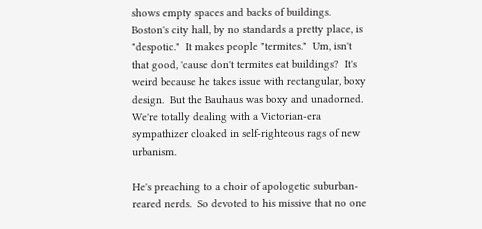shows empty spaces and backs of buildings.  Boston's city hall, by no standards a pretty place, is "despotic."  It makes people "termites."  Um, isn't that good, 'cause don't termites eat buildings?  It's weird because he takes issue with rectangular, boxy design.  But the Bauhaus was boxy and unadorned.  We're totally dealing with a Victorian-era sympathizer cloaked in self-righteous rags of new urbanism.

He's preaching to a choir of apologetic suburban-reared nerds.  So devoted to his missive that no one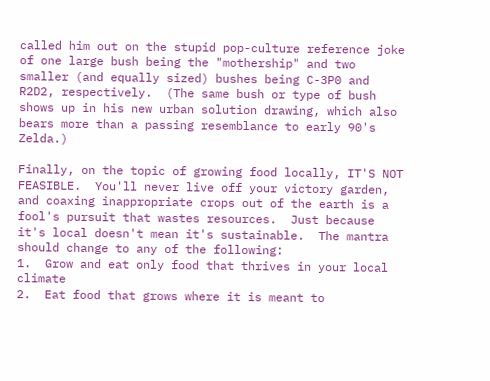called him out on the stupid pop-culture reference joke of one large bush being the "mothership" and two smaller (and equally sized) bushes being C-3P0 and R2D2, respectively.  (The same bush or type of bush shows up in his new urban solution drawing, which also bears more than a passing resemblance to early 90's Zelda.)

Finally, on the topic of growing food locally, IT'S NOT FEASIBLE.  You'll never live off your victory garden, and coaxing inappropriate crops out of the earth is a fool's pursuit that wastes resources.  Just because it's local doesn't mean it's sustainable.  The mantra should change to any of the following:
1.  Grow and eat only food that thrives in your local climate
2.  Eat food that grows where it is meant to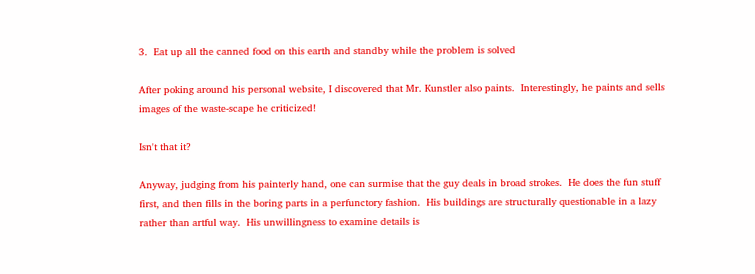3.  Eat up all the canned food on this earth and standby while the problem is solved

After poking around his personal website, I discovered that Mr. Kunstler also paints.  Interestingly, he paints and sells images of the waste-scape he criticized!

Isn't that it?

Anyway, judging from his painterly hand, one can surmise that the guy deals in broad strokes.  He does the fun stuff first, and then fills in the boring parts in a perfunctory fashion.  His buildings are structurally questionable in a lazy rather than artful way.  His unwillingness to examine details is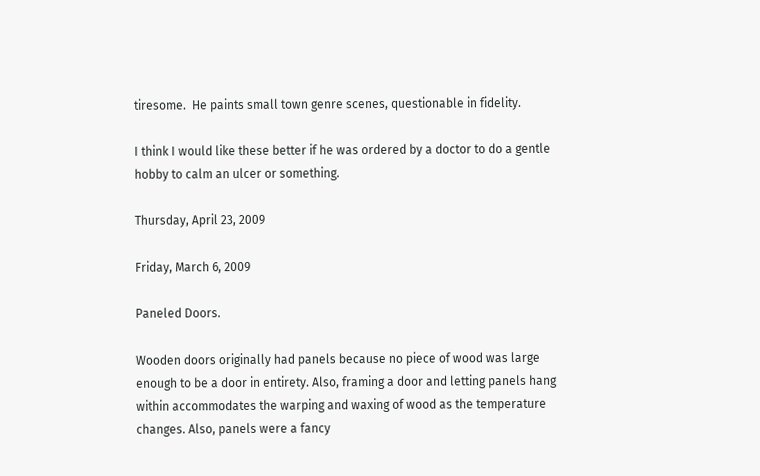tiresome.  He paints small town genre scenes, questionable in fidelity.

I think I would like these better if he was ordered by a doctor to do a gentle hobby to calm an ulcer or something.

Thursday, April 23, 2009

Friday, March 6, 2009

Paneled Doors.

Wooden doors originally had panels because no piece of wood was large enough to be a door in entirety. Also, framing a door and letting panels hang within accommodates the warping and waxing of wood as the temperature changes. Also, panels were a fancy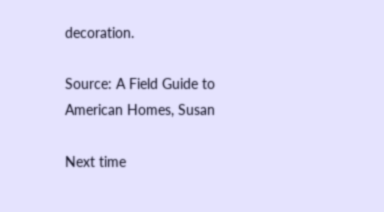decoration.

Source: A Field Guide to American Homes, Susan

Next time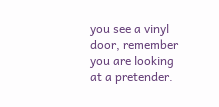you see a vinyl door, remember you are looking at a pretender.